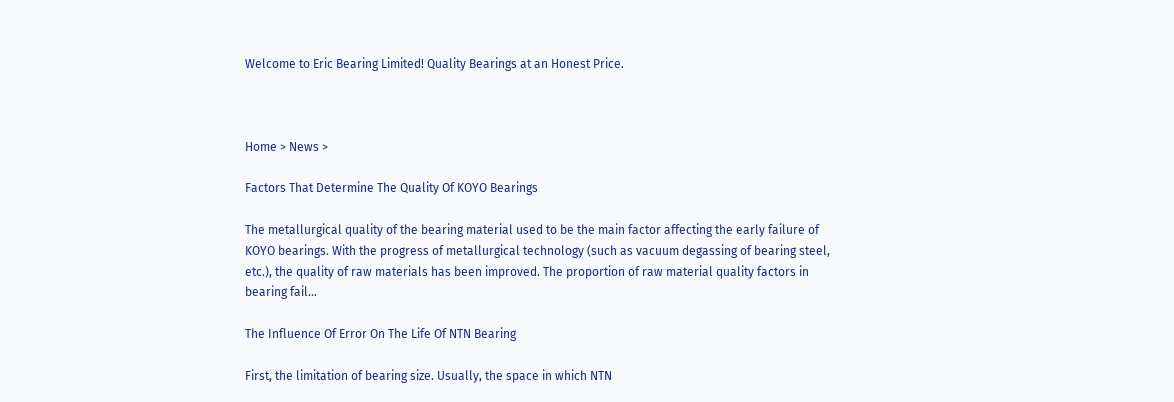Welcome to Eric Bearing Limited! Quality Bearings at an Honest Price.



Home > News >

Factors That Determine The Quality Of KOYO Bearings

The metallurgical quality of the bearing material used to be the main factor affecting the early failure of KOYO bearings. With the progress of metallurgical technology (such as vacuum degassing of bearing steel, etc.), the quality of raw materials has been improved. The proportion of raw material quality factors in bearing fail...

The Influence Of Error On The Life Of NTN Bearing

First, the limitation of bearing size. Usually, the space in which NTN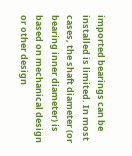imported bearings can be installed is limited. In most cases, the shaft diameter (or bearing inner diameter) is based on mechanical design or other design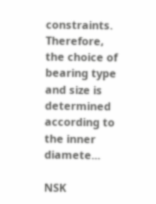constraints. Therefore, the choice of bearing type and size is determined according to the inner diamete...

NSK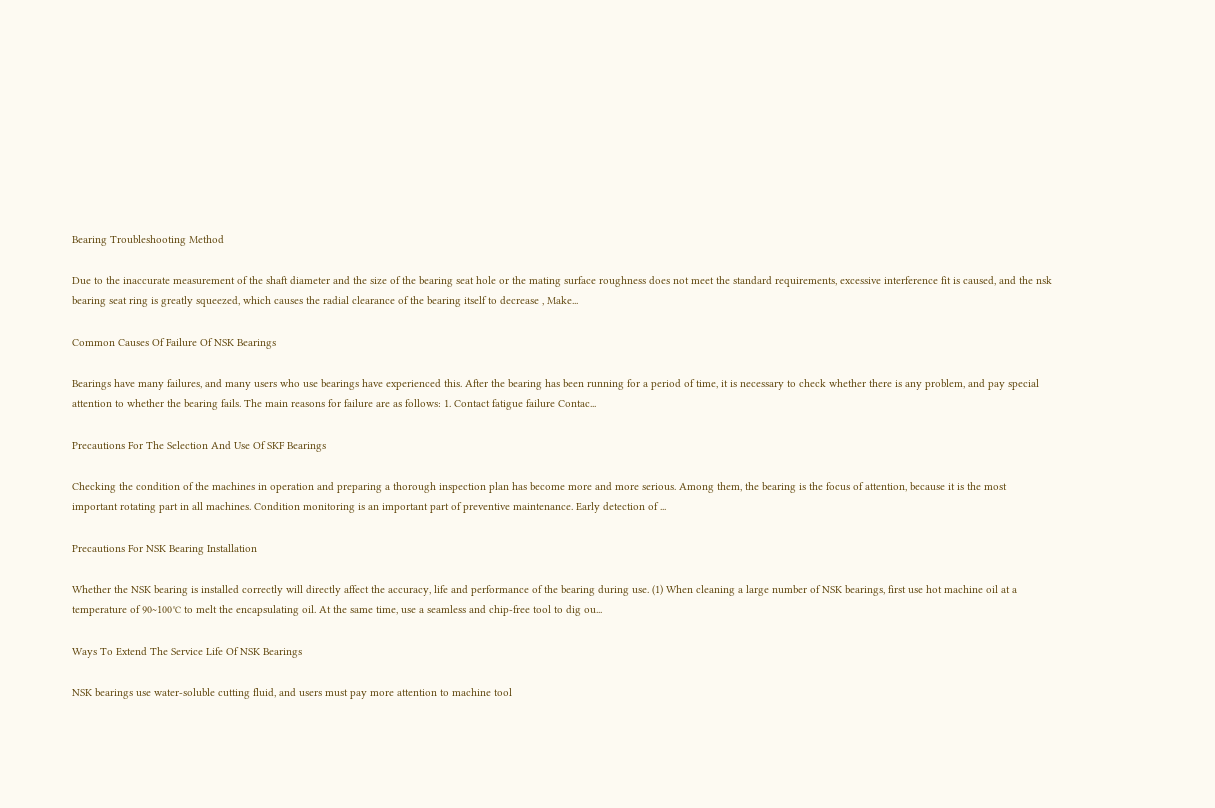Bearing Troubleshooting Method

Due to the inaccurate measurement of the shaft diameter and the size of the bearing seat hole or the mating surface roughness does not meet the standard requirements, excessive interference fit is caused, and the nsk bearing seat ring is greatly squeezed, which causes the radial clearance of the bearing itself to decrease , Make...

Common Causes Of Failure Of NSK Bearings

Bearings have many failures, and many users who use bearings have experienced this. After the bearing has been running for a period of time, it is necessary to check whether there is any problem, and pay special attention to whether the bearing fails. The main reasons for failure are as follows: 1. Contact fatigue failure Contac...

Precautions For The Selection And Use Of SKF Bearings

Checking the condition of the machines in operation and preparing a thorough inspection plan has become more and more serious. Among them, the bearing is the focus of attention, because it is the most important rotating part in all machines. Condition monitoring is an important part of preventive maintenance. Early detection of ...

Precautions For NSK Bearing Installation

Whether the NSK bearing is installed correctly will directly affect the accuracy, life and performance of the bearing during use. (1) When cleaning a large number of NSK bearings, first use hot machine oil at a temperature of 90~100℃ to melt the encapsulating oil. At the same time, use a seamless and chip-free tool to dig ou...

Ways To Extend The Service Life Of NSK Bearings

NSK bearings use water-soluble cutting fluid, and users must pay more attention to machine tool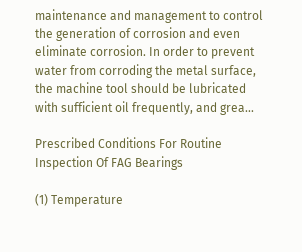maintenance and management to control the generation of corrosion and even eliminate corrosion. In order to prevent water from corroding the metal surface, the machine tool should be lubricated with sufficient oil frequently, and grea...

Prescribed Conditions For Routine Inspection Of FAG Bearings

(1) Temperature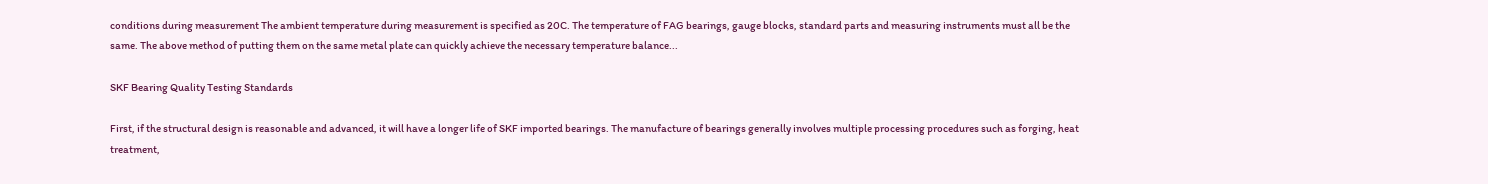conditions during measurement The ambient temperature during measurement is specified as 20C. The temperature of FAG bearings, gauge blocks, standard parts and measuring instruments must all be the same. The above method of putting them on the same metal plate can quickly achieve the necessary temperature balance...

SKF Bearing Quality Testing Standards

First, if the structural design is reasonable and advanced, it will have a longer life of SKF imported bearings. The manufacture of bearings generally involves multiple processing procedures such as forging, heat treatment,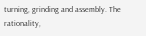turning, grinding and assembly. The rationality,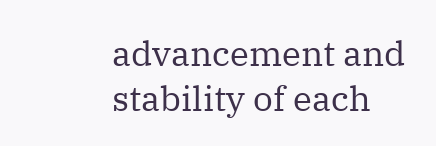advancement and stability of each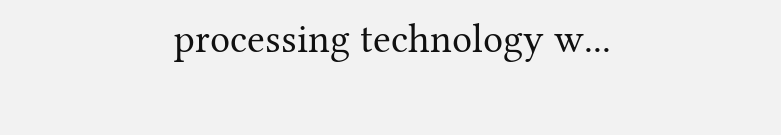processing technology w...